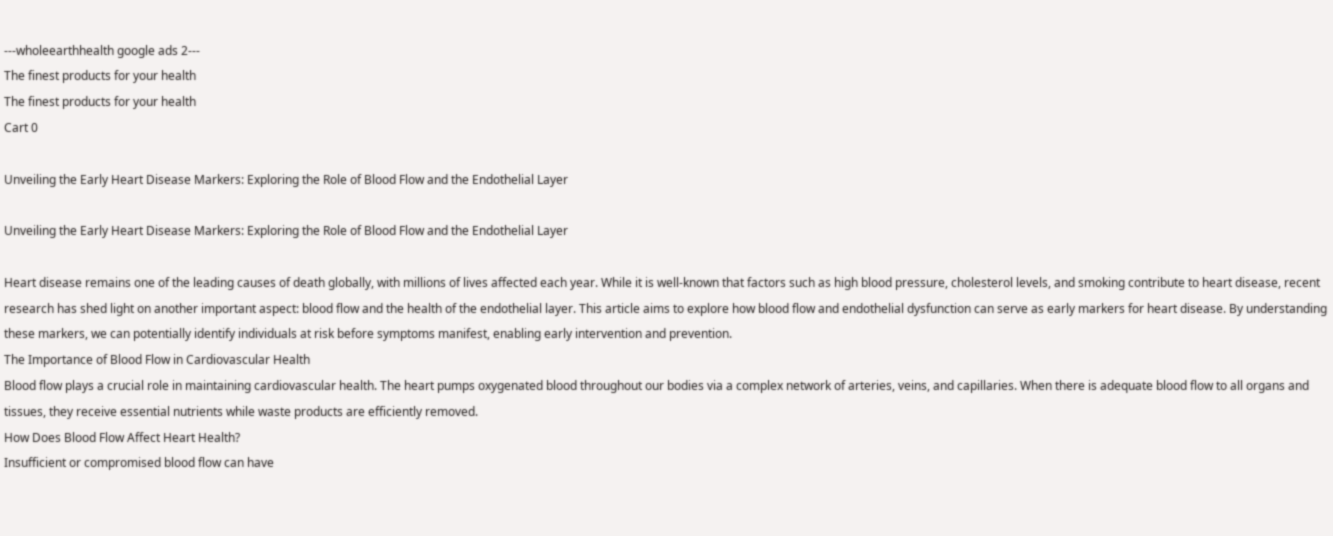---wholeearthhealth google ads 2---
The finest products for your health
The finest products for your health
Cart 0

Unveiling the Early Heart Disease Markers: Exploring the Role of Blood Flow and the Endothelial Layer

Unveiling the Early Heart Disease Markers: Exploring the Role of Blood Flow and the Endothelial Layer

Heart disease remains one of the leading causes of death globally, with millions of lives affected each year. While it is well-known that factors such as high blood pressure, cholesterol levels, and smoking contribute to heart disease, recent research has shed light on another important aspect: blood flow and the health of the endothelial layer. This article aims to explore how blood flow and endothelial dysfunction can serve as early markers for heart disease. By understanding these markers, we can potentially identify individuals at risk before symptoms manifest, enabling early intervention and prevention.
The Importance of Blood Flow in Cardiovascular Health
Blood flow plays a crucial role in maintaining cardiovascular health. The heart pumps oxygenated blood throughout our bodies via a complex network of arteries, veins, and capillaries. When there is adequate blood flow to all organs and tissues, they receive essential nutrients while waste products are efficiently removed.
How Does Blood Flow Affect Heart Health?
Insufficient or compromised blood flow can have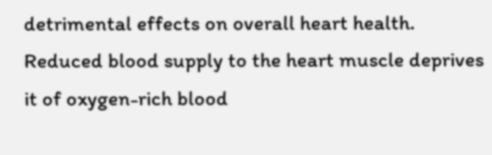detrimental effects on overall heart health. Reduced blood supply to the heart muscle deprives it of oxygen-rich blood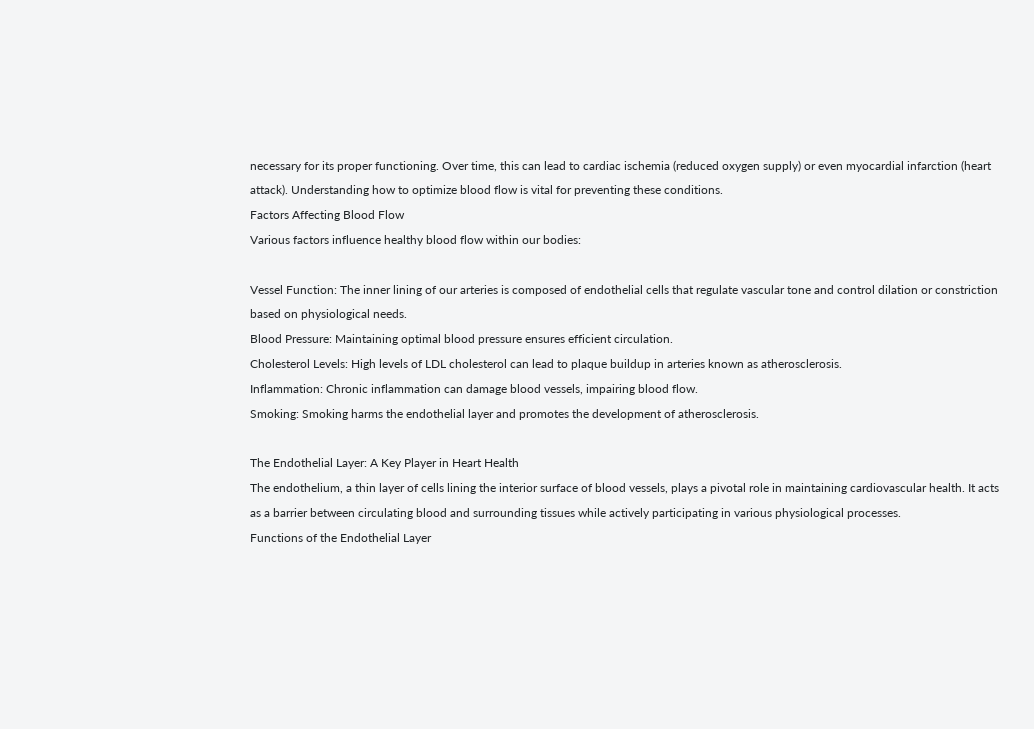necessary for its proper functioning. Over time, this can lead to cardiac ischemia (reduced oxygen supply) or even myocardial infarction (heart attack). Understanding how to optimize blood flow is vital for preventing these conditions.
Factors Affecting Blood Flow
Various factors influence healthy blood flow within our bodies:

Vessel Function: The inner lining of our arteries is composed of endothelial cells that regulate vascular tone and control dilation or constriction based on physiological needs.
Blood Pressure: Maintaining optimal blood pressure ensures efficient circulation.
Cholesterol Levels: High levels of LDL cholesterol can lead to plaque buildup in arteries known as atherosclerosis.
Inflammation: Chronic inflammation can damage blood vessels, impairing blood flow.
Smoking: Smoking harms the endothelial layer and promotes the development of atherosclerosis.

The Endothelial Layer: A Key Player in Heart Health
The endothelium, a thin layer of cells lining the interior surface of blood vessels, plays a pivotal role in maintaining cardiovascular health. It acts as a barrier between circulating blood and surrounding tissues while actively participating in various physiological processes.
Functions of the Endothelial Layer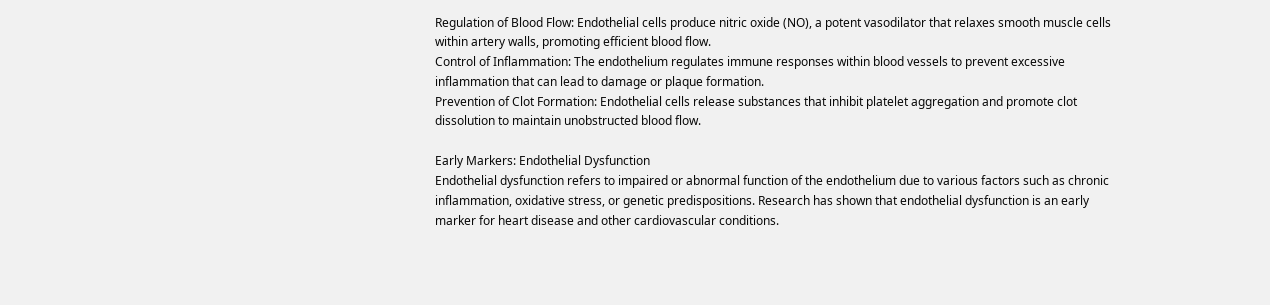Regulation of Blood Flow: Endothelial cells produce nitric oxide (NO), a potent vasodilator that relaxes smooth muscle cells within artery walls, promoting efficient blood flow.
Control of Inflammation: The endothelium regulates immune responses within blood vessels to prevent excessive inflammation that can lead to damage or plaque formation.
Prevention of Clot Formation: Endothelial cells release substances that inhibit platelet aggregation and promote clot dissolution to maintain unobstructed blood flow.

Early Markers: Endothelial Dysfunction
Endothelial dysfunction refers to impaired or abnormal function of the endothelium due to various factors such as chronic inflammation, oxidative stress, or genetic predispositions. Research has shown that endothelial dysfunction is an early marker for heart disease and other cardiovascular conditions.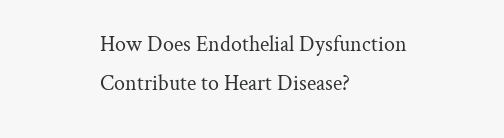How Does Endothelial Dysfunction Contribute to Heart Disease?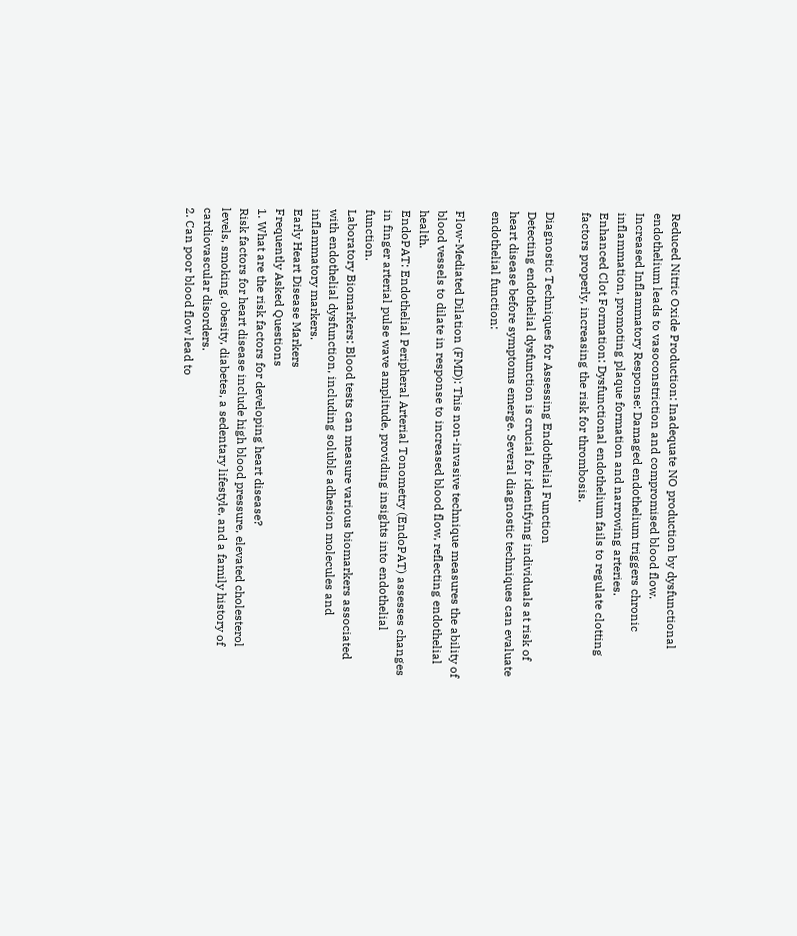Reduced Nitric Oxide Production: Inadequate NO production by dysfunctional endothelium leads to vasoconstriction and compromised blood flow.
Increased Inflammatory Response: Damaged endothelium triggers chronic inflammation, promoting plaque formation and narrowing arteries.
Enhanced Clot Formation: Dysfunctional endothelium fails to regulate clotting factors properly, increasing the risk for thrombosis.

Diagnostic Techniques for Assessing Endothelial Function
Detecting endothelial dysfunction is crucial for identifying individuals at risk of heart disease before symptoms emerge. Several diagnostic techniques can evaluate endothelial function:

Flow-Mediated Dilation (FMD): This non-invasive technique measures the ability of blood vessels to dilate in response to increased blood flow, reflecting endothelial health.
EndoPAT: Endothelial Peripheral Arterial Tonometry (EndoPAT) assesses changes in finger arterial pulse wave amplitude, providing insights into endothelial function.
Laboratory Biomarkers: Blood tests can measure various biomarkers associated with endothelial dysfunction, including soluble adhesion molecules and inflammatory markers.
Early Heart Disease Markers
Frequently Asked Questions
1. What are the risk factors for developing heart disease?
Risk factors for heart disease include high blood pressure, elevated cholesterol levels, smoking, obesity, diabetes, a sedentary lifestyle, and a family history of cardiovascular disorders.
2. Can poor blood flow lead to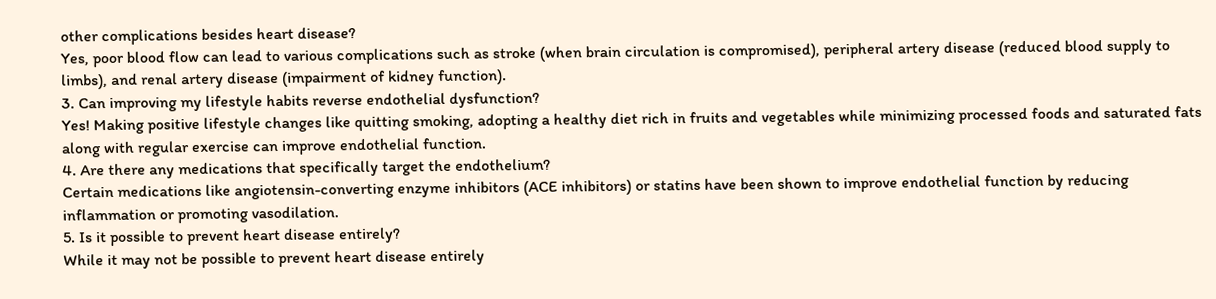other complications besides heart disease?
Yes, poor blood flow can lead to various complications such as stroke (when brain circulation is compromised), peripheral artery disease (reduced blood supply to limbs), and renal artery disease (impairment of kidney function).
3. Can improving my lifestyle habits reverse endothelial dysfunction?
Yes! Making positive lifestyle changes like quitting smoking, adopting a healthy diet rich in fruits and vegetables while minimizing processed foods and saturated fats along with regular exercise can improve endothelial function.
4. Are there any medications that specifically target the endothelium?
Certain medications like angiotensin-converting enzyme inhibitors (ACE inhibitors) or statins have been shown to improve endothelial function by reducing inflammation or promoting vasodilation.
5. Is it possible to prevent heart disease entirely?
While it may not be possible to prevent heart disease entirely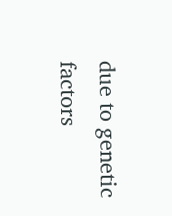due to genetic factors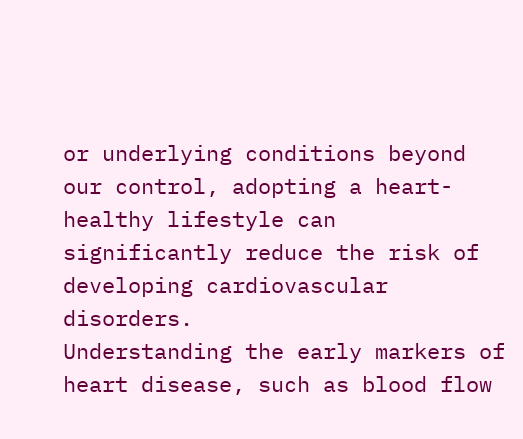or underlying conditions beyond our control, adopting a heart-healthy lifestyle can significantly reduce the risk of developing cardiovascular disorders.
Understanding the early markers of heart disease, such as blood flow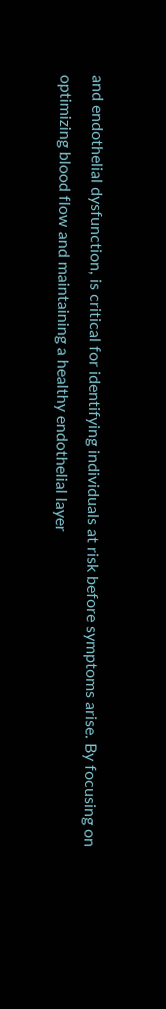and endothelial dysfunction, is critical for identifying individuals at risk before symptoms arise. By focusing on optimizing blood flow and maintaining a healthy endothelial layer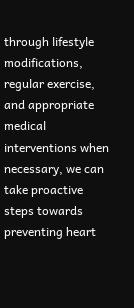through lifestyle modifications, regular exercise, and appropriate medical interventions when necessary, we can take proactive steps towards preventing heart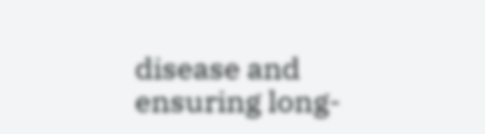disease and ensuring long-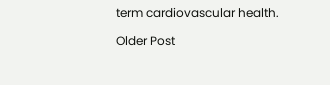term cardiovascular health.

Older Post